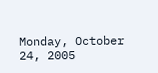Monday, October 24, 2005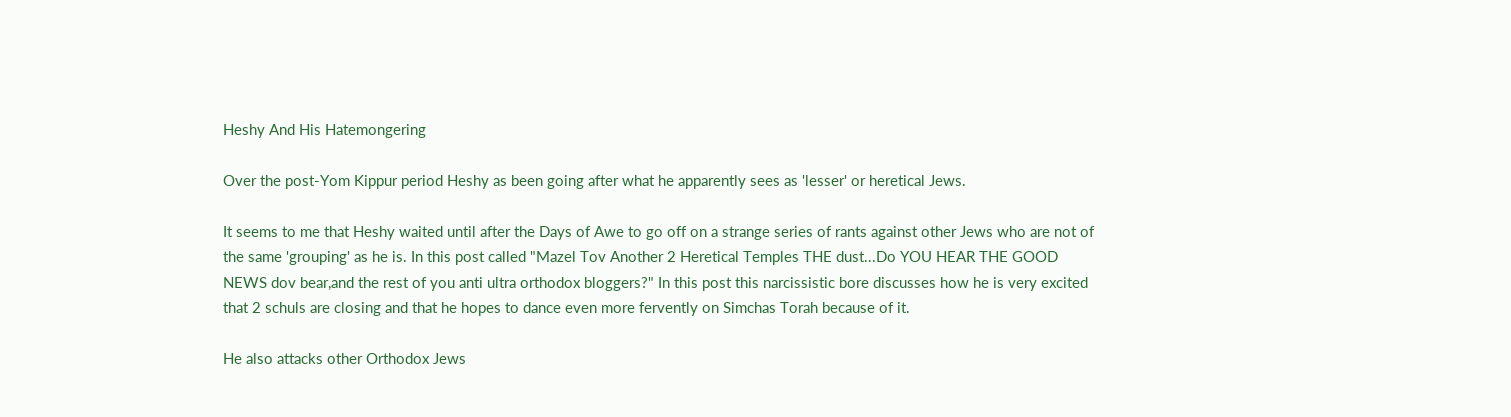Heshy And His Hatemongering

Over the post-Yom Kippur period Heshy as been going after what he apparently sees as 'lesser' or heretical Jews.

It seems to me that Heshy waited until after the Days of Awe to go off on a strange series of rants against other Jews who are not of the same 'grouping' as he is. In this post called "Mazel Tov Another 2 Heretical Temples THE dust...Do YOU HEAR THE GOOD NEWS dov bear,and the rest of you anti ultra orthodox bloggers?" In this post this narcissistic bore discusses how he is very excited that 2 schuls are closing and that he hopes to dance even more fervently on Simchas Torah because of it.

He also attacks other Orthodox Jews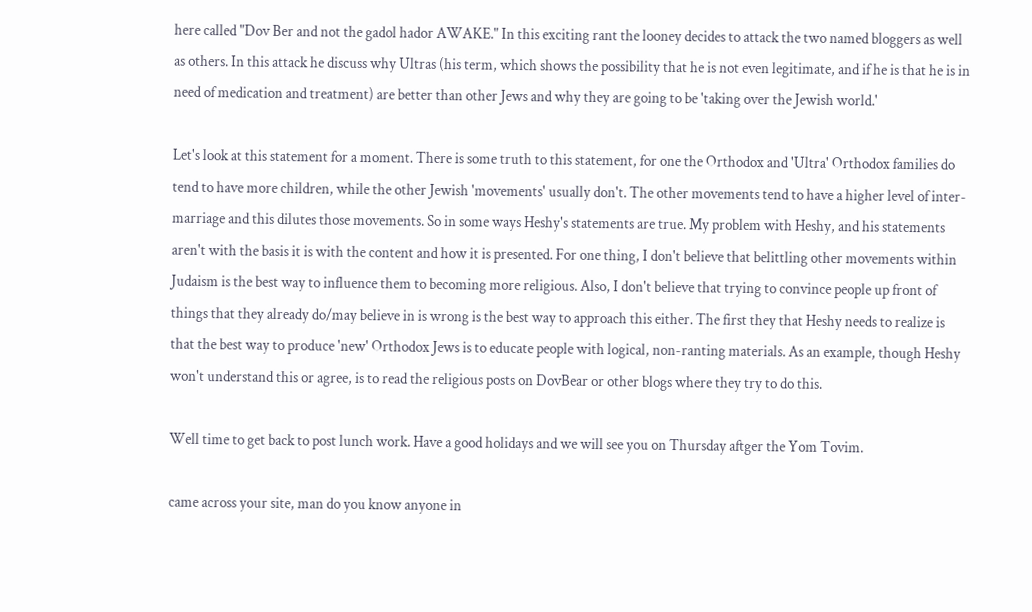here called "Dov Ber and not the gadol hador AWAKE." In this exciting rant the looney decides to attack the two named bloggers as well as others. In this attack he discuss why Ultras (his term, which shows the possibility that he is not even legitimate, and if he is that he is in need of medication and treatment) are better than other Jews and why they are going to be 'taking over the Jewish world.'

Let's look at this statement for a moment. There is some truth to this statement, for one the Orthodox and 'Ultra' Orthodox families do tend to have more children, while the other Jewish 'movements' usually don't. The other movements tend to have a higher level of inter-marriage and this dilutes those movements. So in some ways Heshy's statements are true. My problem with Heshy, and his statements aren't with the basis it is with the content and how it is presented. For one thing, I don't believe that belittling other movements within Judaism is the best way to influence them to becoming more religious. Also, I don't believe that trying to convince people up front of things that they already do/may believe in is wrong is the best way to approach this either. The first they that Heshy needs to realize is that the best way to produce 'new' Orthodox Jews is to educate people with logical, non-ranting materials. As an example, though Heshy won't understand this or agree, is to read the religious posts on DovBear or other blogs where they try to do this.

Well time to get back to post lunch work. Have a good holidays and we will see you on Thursday aftger the Yom Tovim.

came across your site, man do you know anyone in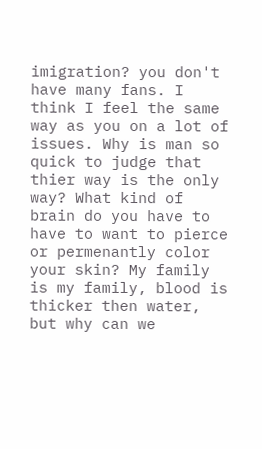imigration? you don't have many fans. I think I feel the same way as you on a lot of issues. Why is man so quick to judge that thier way is the only way? What kind of brain do you have to have to want to pierce or permenantly color your skin? My family is my family, blood is thicker then water, but why can we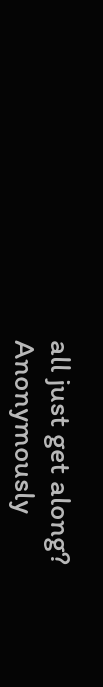all just get along? Anonymously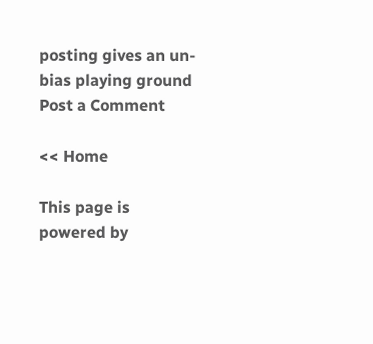posting gives an un-bias playing ground
Post a Comment

<< Home

This page is powered by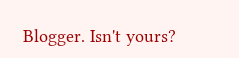Blogger. Isn't yours?